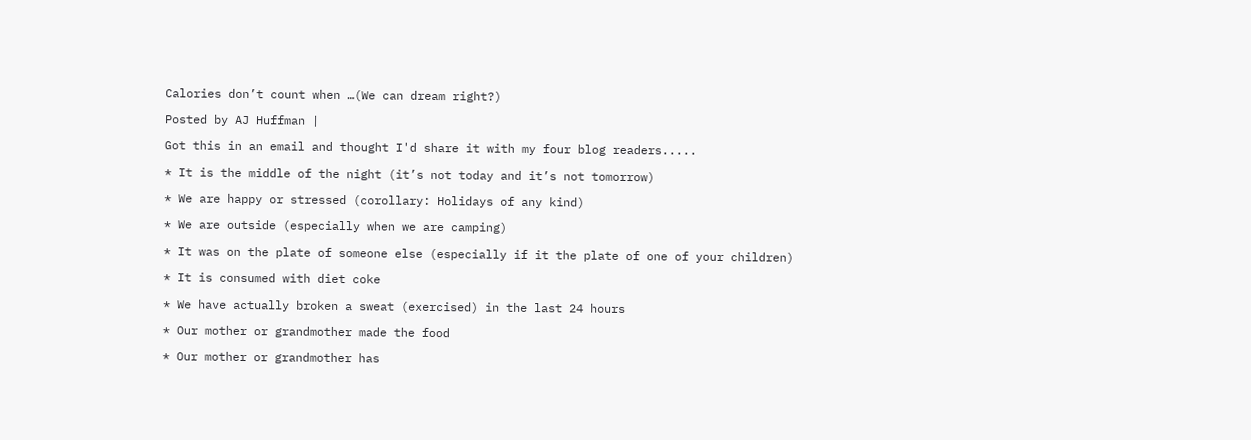Calories don’t count when …(We can dream right?)

Posted by AJ Huffman |

Got this in an email and thought I'd share it with my four blog readers.....

* It is the middle of the night (it’s not today and it’s not tomorrow)

* We are happy or stressed (corollary: Holidays of any kind)

* We are outside (especially when we are camping)

* It was on the plate of someone else (especially if it the plate of one of your children)

* It is consumed with diet coke

* We have actually broken a sweat (exercised) in the last 24 hours

* Our mother or grandmother made the food

* Our mother or grandmother has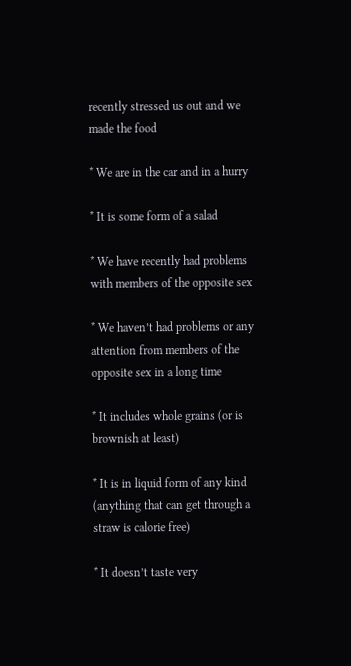recently stressed us out and we made the food

* We are in the car and in a hurry

* It is some form of a salad

* We have recently had problems with members of the opposite sex

* We haven’t had problems or any attention from members of the opposite sex in a long time

* It includes whole grains (or is brownish at least)

* It is in liquid form of any kind (anything that can get through a straw is calorie free)

* It doesn’t taste very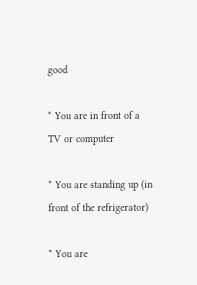good

* You are in front of a TV or computer

* You are standing up (in front of the refrigerator)

* You are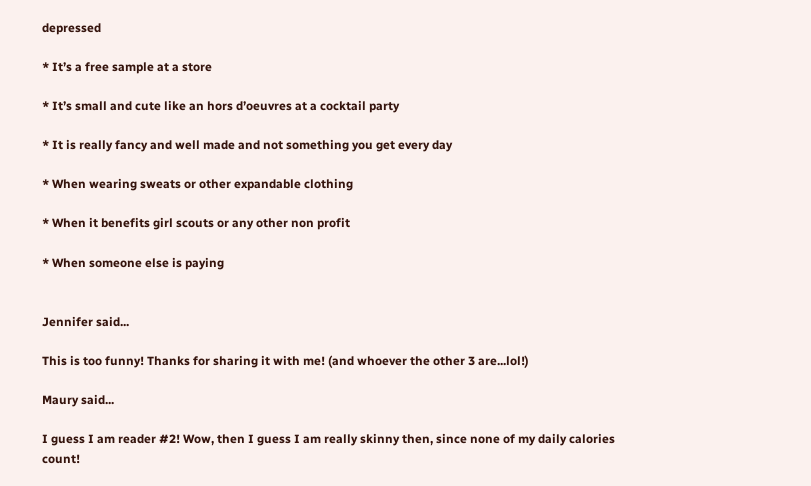depressed

* It’s a free sample at a store

* It’s small and cute like an hors d’oeuvres at a cocktail party

* It is really fancy and well made and not something you get every day

* When wearing sweats or other expandable clothing

* When it benefits girl scouts or any other non profit

* When someone else is paying


Jennifer said...

This is too funny! Thanks for sharing it with me! (and whoever the other 3 are...lol!)

Maury said...

I guess I am reader #2! Wow, then I guess I am really skinny then, since none of my daily calories count!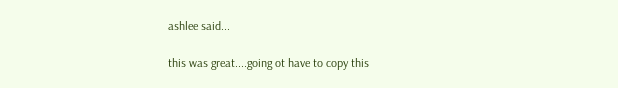ashlee said...

this was great....going ot have to copy this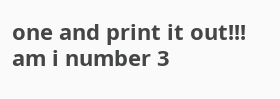one and print it out!!! am i number 3